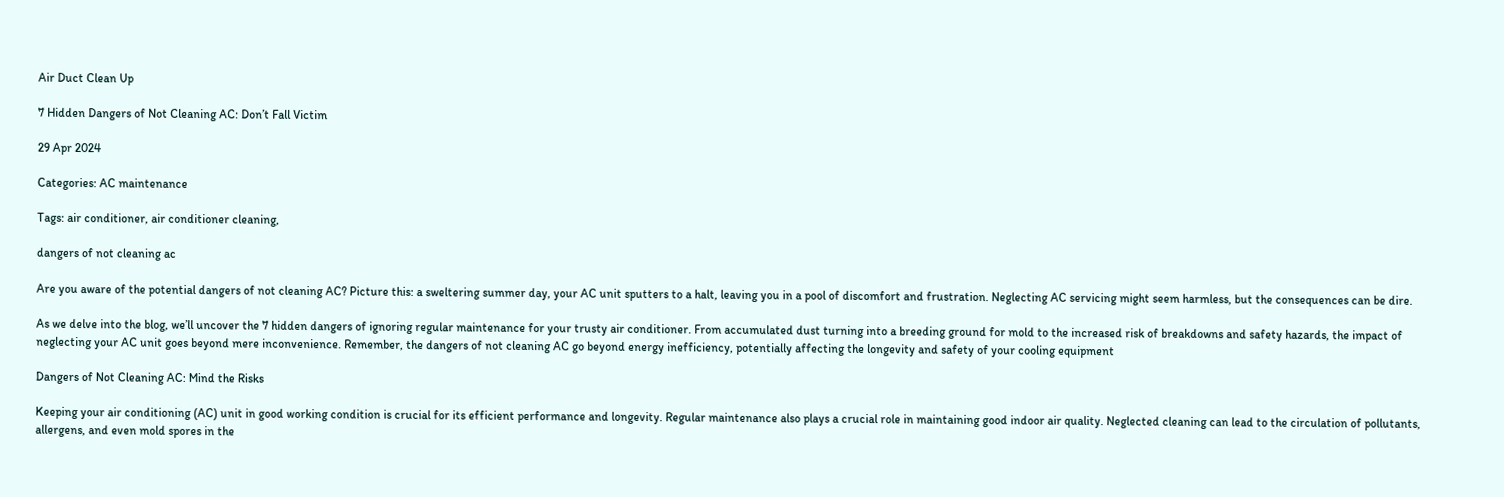Air Duct Clean Up

7 Hidden Dangers of Not Cleaning AC: Don’t Fall Victim

29 Apr 2024

Categories: AC maintenance

Tags: air conditioner, air conditioner cleaning,

dangers of not cleaning ac

Are you aware of the potential dangers of not cleaning AC? Picture this: a sweltering summer day, your AC unit sputters to a halt, leaving you in a pool of discomfort and frustration. Neglecting AC servicing might seem harmless, but the consequences can be dire.

As we delve into the blog, we’ll uncover the 7 hidden dangers of ignoring regular maintenance for your trusty air conditioner. From accumulated dust turning into a breeding ground for mold to the increased risk of breakdowns and safety hazards, the impact of neglecting your AC unit goes beyond mere inconvenience. Remember, the dangers of not cleaning AC go beyond energy inefficiency, potentially affecting the longevity and safety of your cooling equipment

Dangers of Not Cleaning AC: Mind the Risks

Keeping your air conditioning (AC) unit in good working condition is crucial for its efficient performance and longevity. Regular maintenance also plays a crucial role in maintaining good indoor air quality. Neglected cleaning can lead to the circulation of pollutants, allergens, and even mold spores in the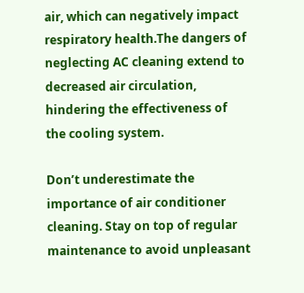air, which can negatively impact respiratory health.The dangers of neglecting AC cleaning extend to decreased air circulation, hindering the effectiveness of the cooling system.

Don’t underestimate the importance of air conditioner cleaning. Stay on top of regular maintenance to avoid unpleasant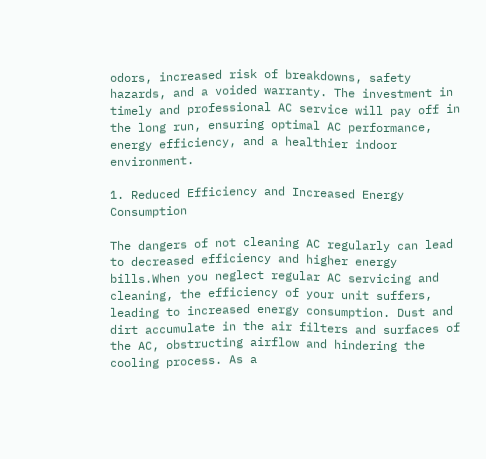odors, increased risk of breakdowns, safety hazards, and a voided warranty. The investment in timely and professional AC service will pay off in the long run, ensuring optimal AC performance, energy efficiency, and a healthier indoor environment.

1. Reduced Efficiency and Increased Energy Consumption

The dangers of not cleaning AC regularly can lead to decreased efficiency and higher energy bills.When you neglect regular AC servicing and cleaning, the efficiency of your unit suffers, leading to increased energy consumption. Dust and dirt accumulate in the air filters and surfaces of the AC, obstructing airflow and hindering the cooling process. As a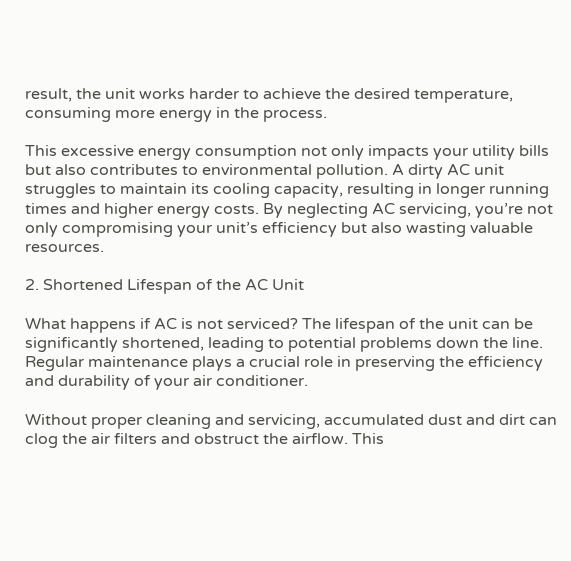result, the unit works harder to achieve the desired temperature, consuming more energy in the process.

This excessive energy consumption not only impacts your utility bills but also contributes to environmental pollution. A dirty AC unit struggles to maintain its cooling capacity, resulting in longer running times and higher energy costs. By neglecting AC servicing, you’re not only compromising your unit’s efficiency but also wasting valuable resources.

2. Shortened Lifespan of the AC Unit

What happens if AC is not serviced? The lifespan of the unit can be significantly shortened, leading to potential problems down the line. Regular maintenance plays a crucial role in preserving the efficiency and durability of your air conditioner.

Without proper cleaning and servicing, accumulated dust and dirt can clog the air filters and obstruct the airflow. This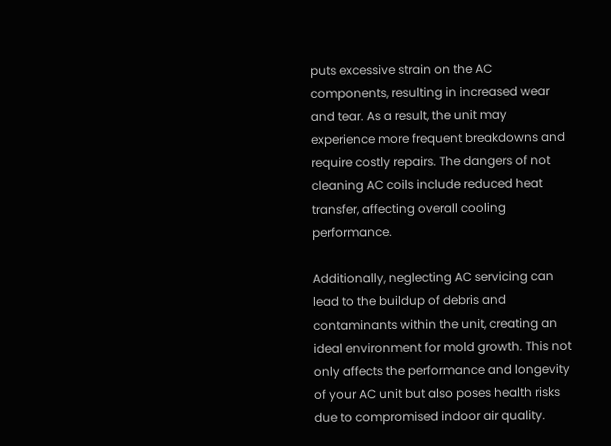puts excessive strain on the AC components, resulting in increased wear and tear. As a result, the unit may experience more frequent breakdowns and require costly repairs. The dangers of not cleaning AC coils include reduced heat transfer, affecting overall cooling performance.

Additionally, neglecting AC servicing can lead to the buildup of debris and contaminants within the unit, creating an ideal environment for mold growth. This not only affects the performance and longevity of your AC unit but also poses health risks due to compromised indoor air quality.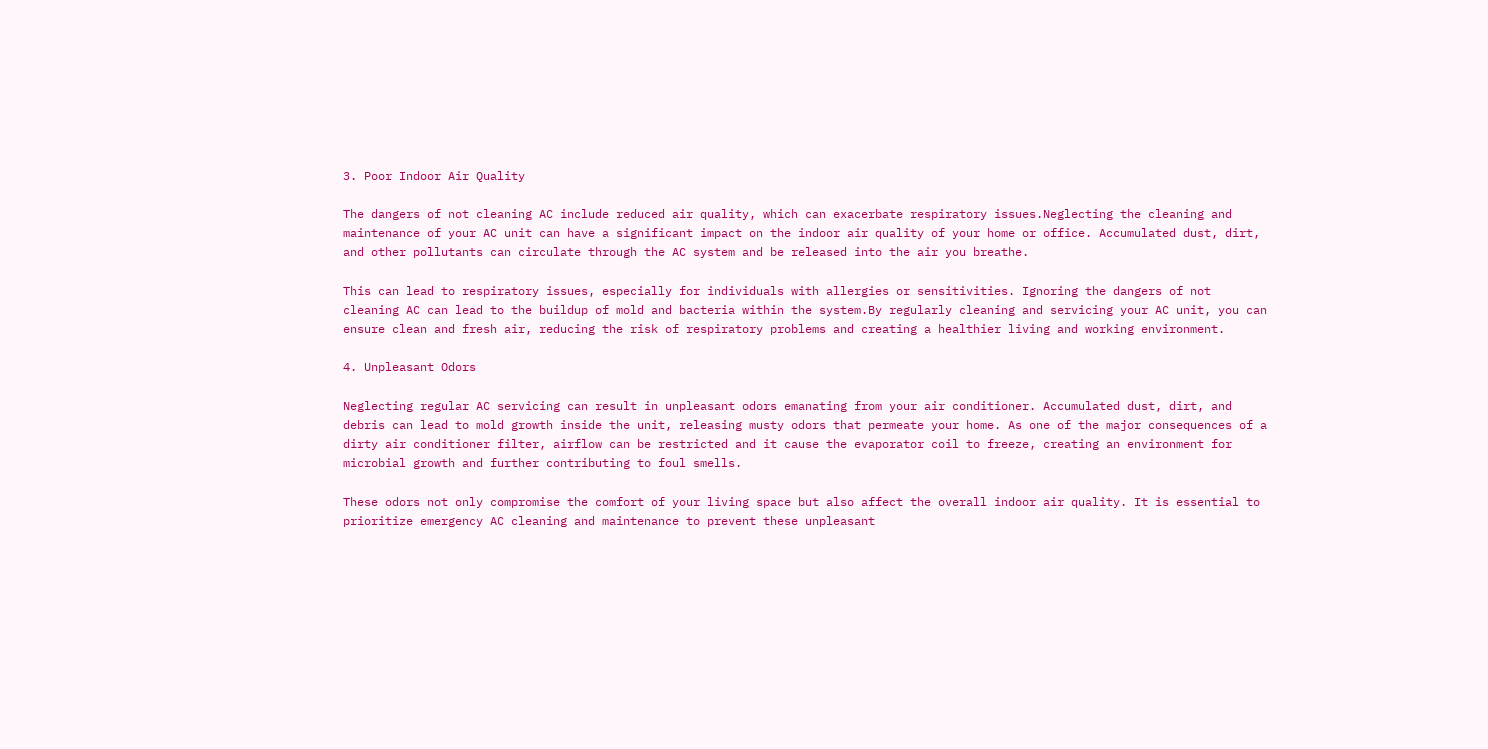3. Poor Indoor Air Quality

The dangers of not cleaning AC include reduced air quality, which can exacerbate respiratory issues.Neglecting the cleaning and maintenance of your AC unit can have a significant impact on the indoor air quality of your home or office. Accumulated dust, dirt, and other pollutants can circulate through the AC system and be released into the air you breathe.

This can lead to respiratory issues, especially for individuals with allergies or sensitivities. Ignoring the dangers of not cleaning AC can lead to the buildup of mold and bacteria within the system.By regularly cleaning and servicing your AC unit, you can ensure clean and fresh air, reducing the risk of respiratory problems and creating a healthier living and working environment.

4. Unpleasant Odors

Neglecting regular AC servicing can result in unpleasant odors emanating from your air conditioner. Accumulated dust, dirt, and debris can lead to mold growth inside the unit, releasing musty odors that permeate your home. As one of the major consequences of a dirty air conditioner filter, airflow can be restricted and it cause the evaporator coil to freeze, creating an environment for microbial growth and further contributing to foul smells.

These odors not only compromise the comfort of your living space but also affect the overall indoor air quality. It is essential to prioritize emergency AC cleaning and maintenance to prevent these unpleasant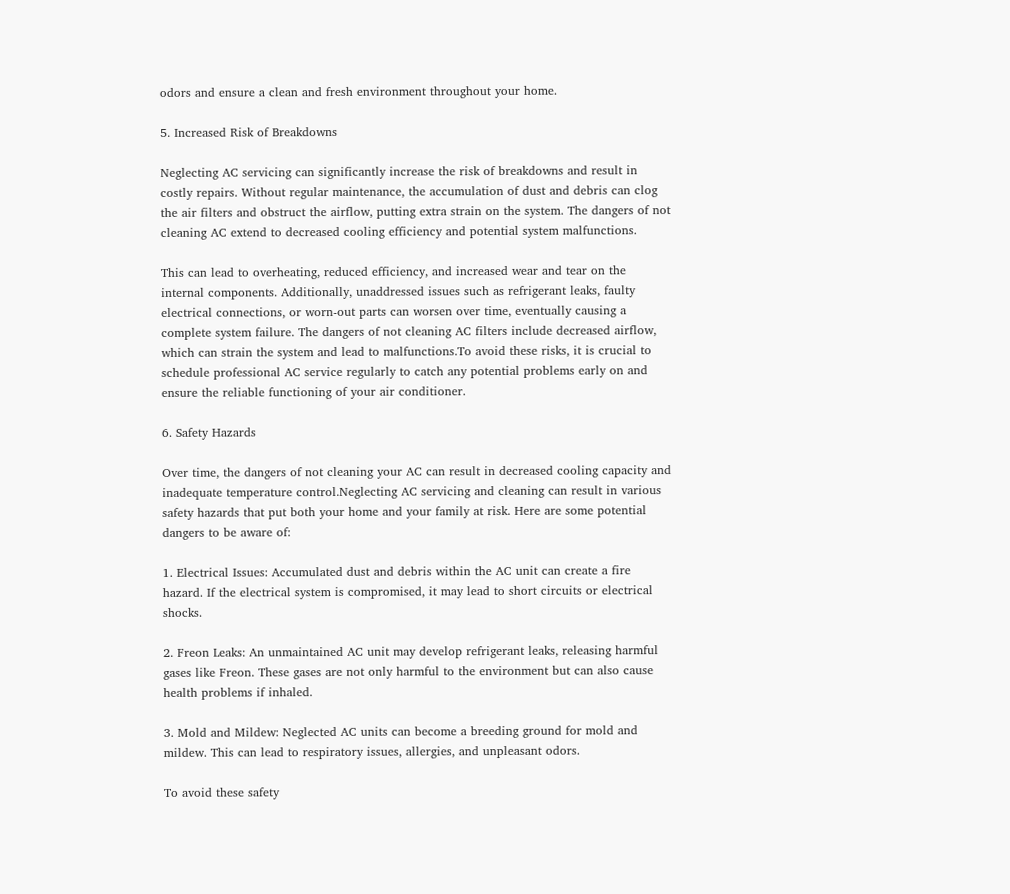odors and ensure a clean and fresh environment throughout your home.

5. Increased Risk of Breakdowns

Neglecting AC servicing can significantly increase the risk of breakdowns and result in costly repairs. Without regular maintenance, the accumulation of dust and debris can clog the air filters and obstruct the airflow, putting extra strain on the system. The dangers of not cleaning AC extend to decreased cooling efficiency and potential system malfunctions.

This can lead to overheating, reduced efficiency, and increased wear and tear on the internal components. Additionally, unaddressed issues such as refrigerant leaks, faulty electrical connections, or worn-out parts can worsen over time, eventually causing a complete system failure. The dangers of not cleaning AC filters include decreased airflow, which can strain the system and lead to malfunctions.To avoid these risks, it is crucial to schedule professional AC service regularly to catch any potential problems early on and ensure the reliable functioning of your air conditioner.

6. Safety Hazards

Over time, the dangers of not cleaning your AC can result in decreased cooling capacity and inadequate temperature control.Neglecting AC servicing and cleaning can result in various safety hazards that put both your home and your family at risk. Here are some potential dangers to be aware of:

1. Electrical Issues: Accumulated dust and debris within the AC unit can create a fire hazard. If the electrical system is compromised, it may lead to short circuits or electrical shocks.

2. Freon Leaks: An unmaintained AC unit may develop refrigerant leaks, releasing harmful gases like Freon. These gases are not only harmful to the environment but can also cause health problems if inhaled.

3. Mold and Mildew: Neglected AC units can become a breeding ground for mold and mildew. This can lead to respiratory issues, allergies, and unpleasant odors.

To avoid these safety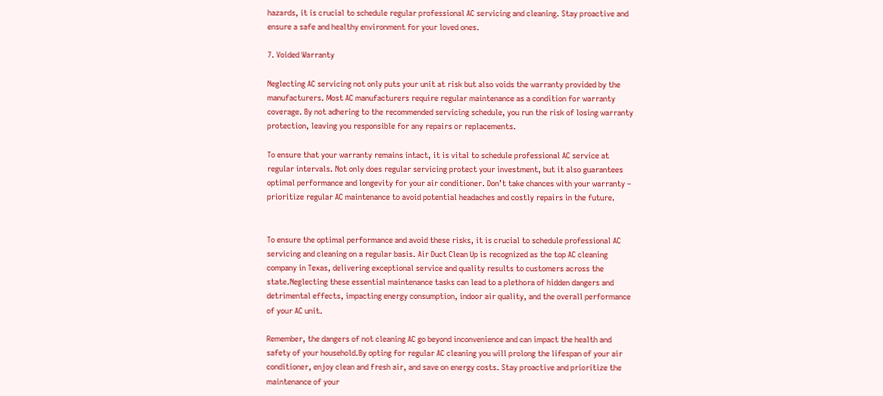hazards, it is crucial to schedule regular professional AC servicing and cleaning. Stay proactive and ensure a safe and healthy environment for your loved ones.

7. Voided Warranty

Neglecting AC servicing not only puts your unit at risk but also voids the warranty provided by the manufacturers. Most AC manufacturers require regular maintenance as a condition for warranty coverage. By not adhering to the recommended servicing schedule, you run the risk of losing warranty protection, leaving you responsible for any repairs or replacements.

To ensure that your warranty remains intact, it is vital to schedule professional AC service at regular intervals. Not only does regular servicing protect your investment, but it also guarantees optimal performance and longevity for your air conditioner. Don’t take chances with your warranty – prioritize regular AC maintenance to avoid potential headaches and costly repairs in the future.


To ensure the optimal performance and avoid these risks, it is crucial to schedule professional AC servicing and cleaning on a regular basis. Air Duct Clean Up is recognized as the top AC cleaning company in Texas, delivering exceptional service and quality results to customers across the state.Neglecting these essential maintenance tasks can lead to a plethora of hidden dangers and detrimental effects, impacting energy consumption, indoor air quality, and the overall performance of your AC unit.

Remember, the dangers of not cleaning AC go beyond inconvenience and can impact the health and safety of your household.By opting for regular AC cleaning you will prolong the lifespan of your air conditioner, enjoy clean and fresh air, and save on energy costs. Stay proactive and prioritize the maintenance of your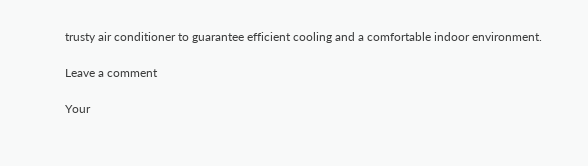trusty air conditioner to guarantee efficient cooling and a comfortable indoor environment.

Leave a comment

Your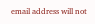email address will not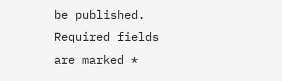be published. Required fields are marked *